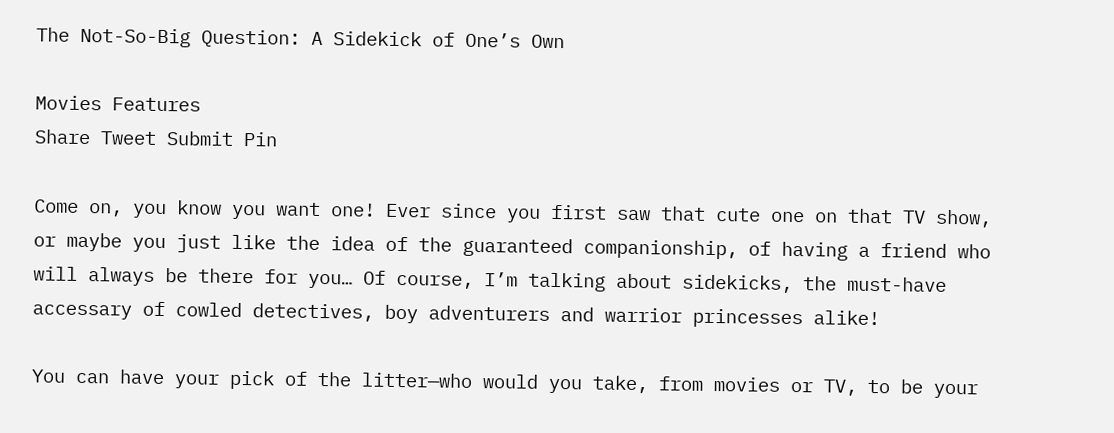The Not-So-Big Question: A Sidekick of One’s Own

Movies Features
Share Tweet Submit Pin

Come on, you know you want one! Ever since you first saw that cute one on that TV show, or maybe you just like the idea of the guaranteed companionship, of having a friend who will always be there for you… Of course, I’m talking about sidekicks, the must-have accessary of cowled detectives, boy adventurers and warrior princesses alike!

You can have your pick of the litter—who would you take, from movies or TV, to be your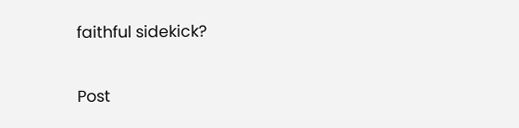faithful sidekick?

Post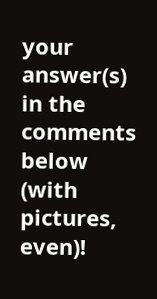your answer(s) in the comments below (with pictures, even)!